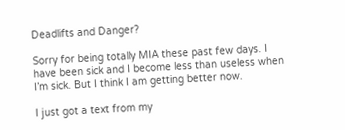Deadlifts and Danger?

Sorry for being totally MIA these past few days. I have been sick and I become less than useless when I’m sick. But I think I am getting better now.

I just got a text from my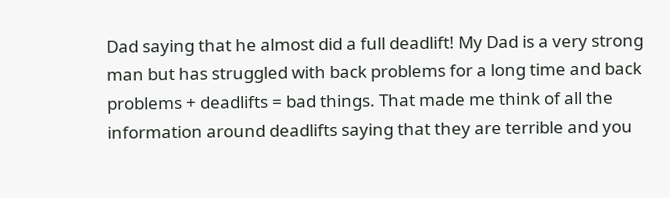Dad saying that he almost did a full deadlift! My Dad is a very strong man but has struggled with back problems for a long time and back problems + deadlifts = bad things. That made me think of all the information around deadlifts saying that they are terrible and you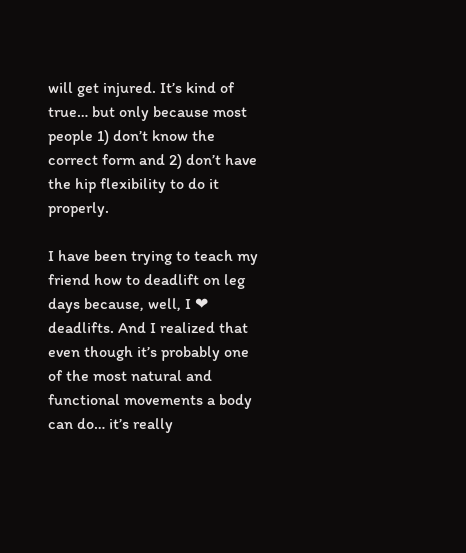will get injured. It’s kind of true… but only because most people 1) don’t know the correct form and 2) don’t have the hip flexibility to do it properly.

I have been trying to teach my friend how to deadlift on leg days because, well, I ❤ deadlifts. And I realized that even though it’s probably one of the most natural and functional movements a body can do… it’s really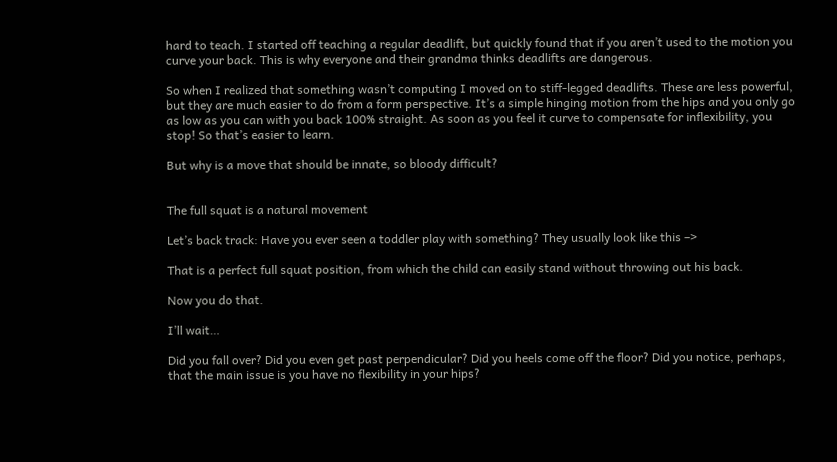hard to teach. I started off teaching a regular deadlift, but quickly found that if you aren’t used to the motion you curve your back. This is why everyone and their grandma thinks deadlifts are dangerous.

So when I realized that something wasn’t computing I moved on to stiff-legged deadlifts. These are less powerful, but they are much easier to do from a form perspective. It’s a simple hinging motion from the hips and you only go as low as you can with you back 100% straight. As soon as you feel it curve to compensate for inflexibility, you stop! So that’s easier to learn.

But why is a move that should be innate, so bloody difficult?


The full squat is a natural movement

Let’s back track: Have you ever seen a toddler play with something? They usually look like this –>

That is a perfect full squat position, from which the child can easily stand without throwing out his back.

Now you do that.

I’ll wait…

Did you fall over? Did you even get past perpendicular? Did you heels come off the floor? Did you notice, perhaps, that the main issue is you have no flexibility in your hips?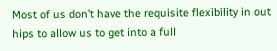Most of us don’t have the requisite flexibility in out hips to allow us to get into a full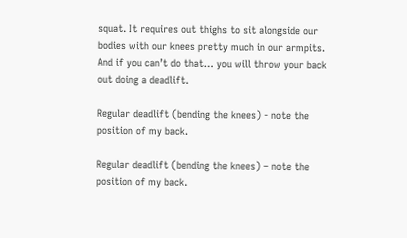squat. It requires out thighs to sit alongside our bodies with our knees pretty much in our armpits. And if you can’t do that… you will throw your back out doing a deadlift.

Regular deadlift (bending the knees) - note the position of my back.

Regular deadlift (bending the knees) – note the position of my back.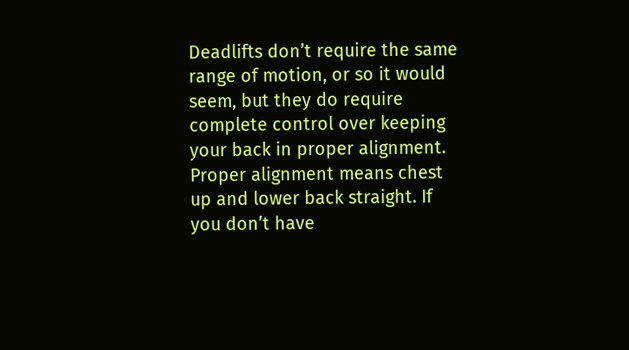Deadlifts don’t require the same range of motion, or so it would seem, but they do require complete control over keeping your back in proper alignment. Proper alignment means chest up and lower back straight. If you don’t have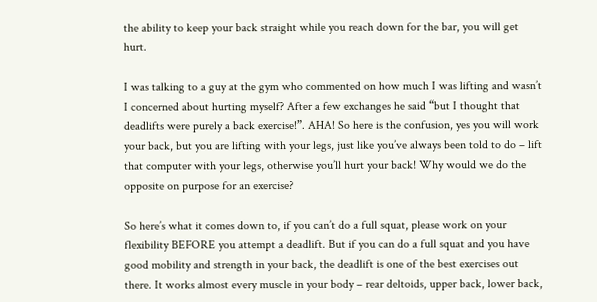the ability to keep your back straight while you reach down for the bar, you will get hurt.

I was talking to a guy at the gym who commented on how much I was lifting and wasn’t I concerned about hurting myself? After a few exchanges he said “but I thought that deadlifts were purely a back exercise!”. AHA! So here is the confusion, yes you will work your back, but you are lifting with your legs, just like you’ve always been told to do – lift that computer with your legs, otherwise you’ll hurt your back! Why would we do the opposite on purpose for an exercise?

So here’s what it comes down to, if you can’t do a full squat, please work on your flexibility BEFORE you attempt a deadlift. But if you can do a full squat and you have good mobility and strength in your back, the deadlift is one of the best exercises out there. It works almost every muscle in your body – rear deltoids, upper back, lower back,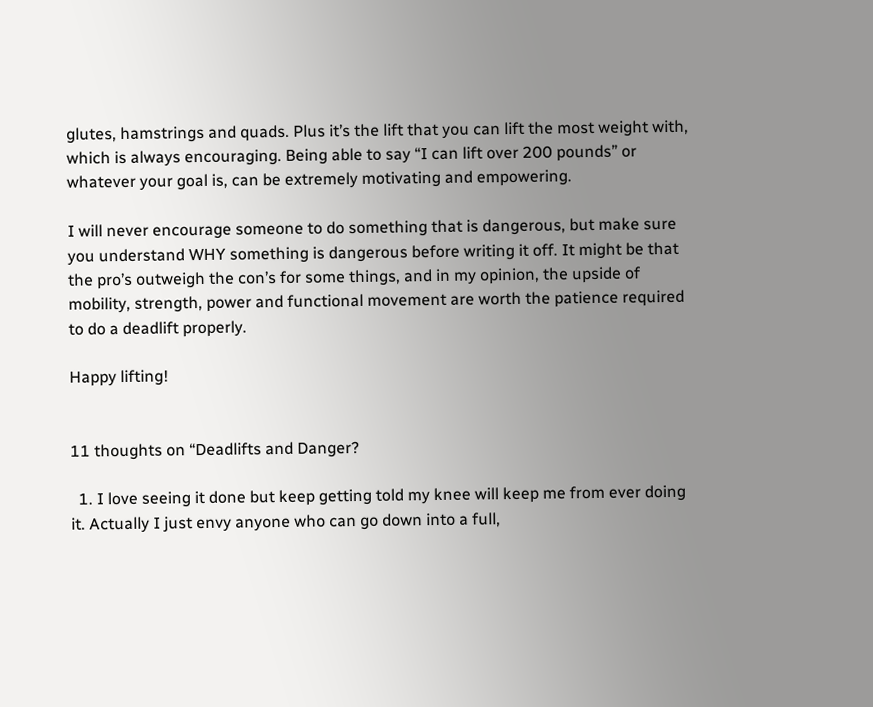glutes, hamstrings and quads. Plus it’s the lift that you can lift the most weight with, which is always encouraging. Being able to say “I can lift over 200 pounds” or whatever your goal is, can be extremely motivating and empowering.

I will never encourage someone to do something that is dangerous, but make sure you understand WHY something is dangerous before writing it off. It might be that the pro’s outweigh the con’s for some things, and in my opinion, the upside of mobility, strength, power and functional movement are worth the patience required to do a deadlift properly.

Happy lifting!


11 thoughts on “Deadlifts and Danger?

  1. I love seeing it done but keep getting told my knee will keep me from ever doing it. Actually I just envy anyone who can go down into a full,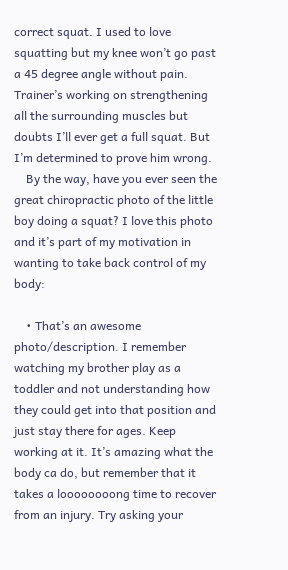correct squat. I used to love squatting but my knee won’t go past a 45 degree angle without pain. Trainer’s working on strengthening all the surrounding muscles but doubts I’ll ever get a full squat. But I’m determined to prove him wrong.
    By the way, have you ever seen the great chiropractic photo of the little boy doing a squat? I love this photo and it’s part of my motivation in wanting to take back control of my body:

    • That’s an awesome photo/description. I remember watching my brother play as a toddler and not understanding how they could get into that position and just stay there for ages. Keep working at it. It’s amazing what the body ca do, but remember that it takes a loooooooong time to recover from an injury. Try asking your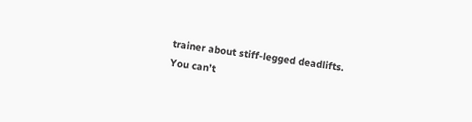trainer about stiff-legged deadlifts. You can’t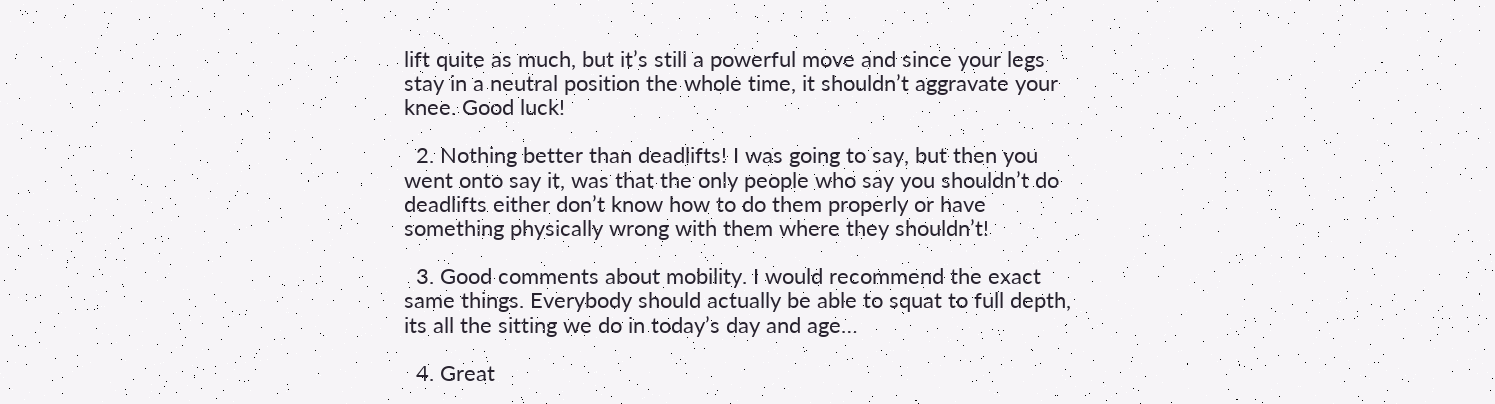lift quite as much, but it’s still a powerful move and since your legs stay in a neutral position the whole time, it shouldn’t aggravate your knee. Good luck!

  2. Nothing better than deadlifts! I was going to say, but then you went onto say it, was that the only people who say you shouldn’t do deadlifts either don’t know how to do them properly or have something physically wrong with them where they shouldn’t!

  3. Good comments about mobility. I would recommend the exact same things. Everybody should actually be able to squat to full depth, its all the sitting we do in today’s day and age…

  4. Great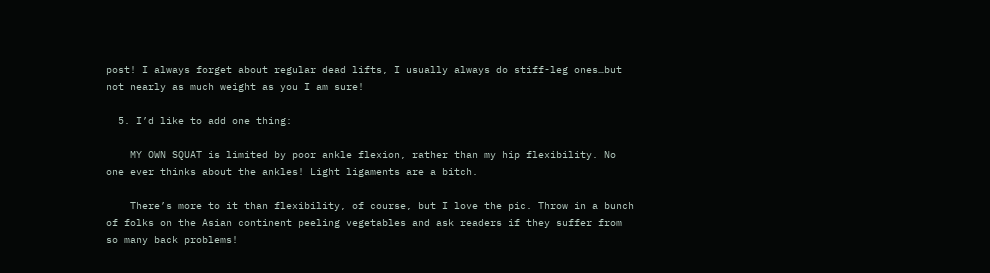post! I always forget about regular dead lifts, I usually always do stiff-leg ones…but not nearly as much weight as you I am sure!

  5. I’d like to add one thing:

    MY OWN SQUAT is limited by poor ankle flexion, rather than my hip flexibility. No one ever thinks about the ankles! Light ligaments are a bitch.

    There’s more to it than flexibility, of course, but I love the pic. Throw in a bunch of folks on the Asian continent peeling vegetables and ask readers if they suffer from so many back problems!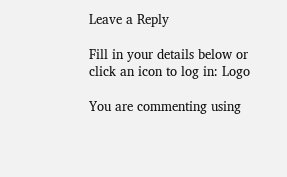Leave a Reply

Fill in your details below or click an icon to log in: Logo

You are commenting using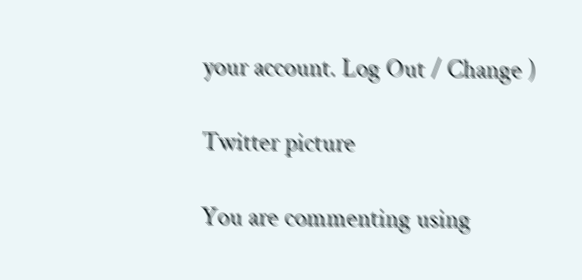your account. Log Out / Change )

Twitter picture

You are commenting using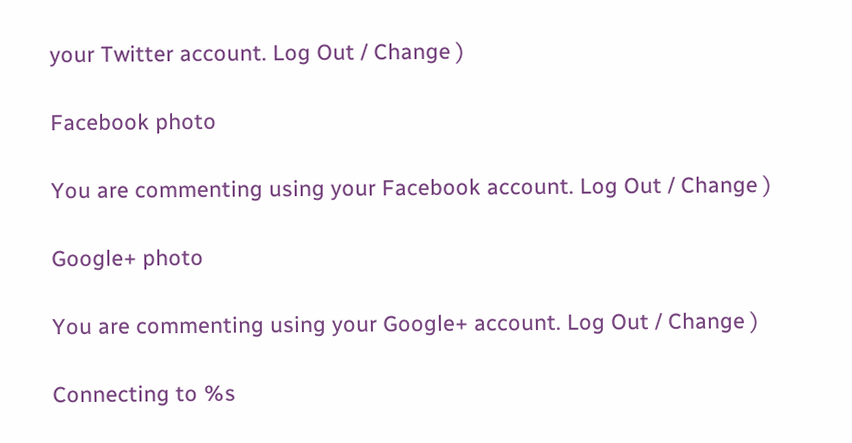your Twitter account. Log Out / Change )

Facebook photo

You are commenting using your Facebook account. Log Out / Change )

Google+ photo

You are commenting using your Google+ account. Log Out / Change )

Connecting to %s